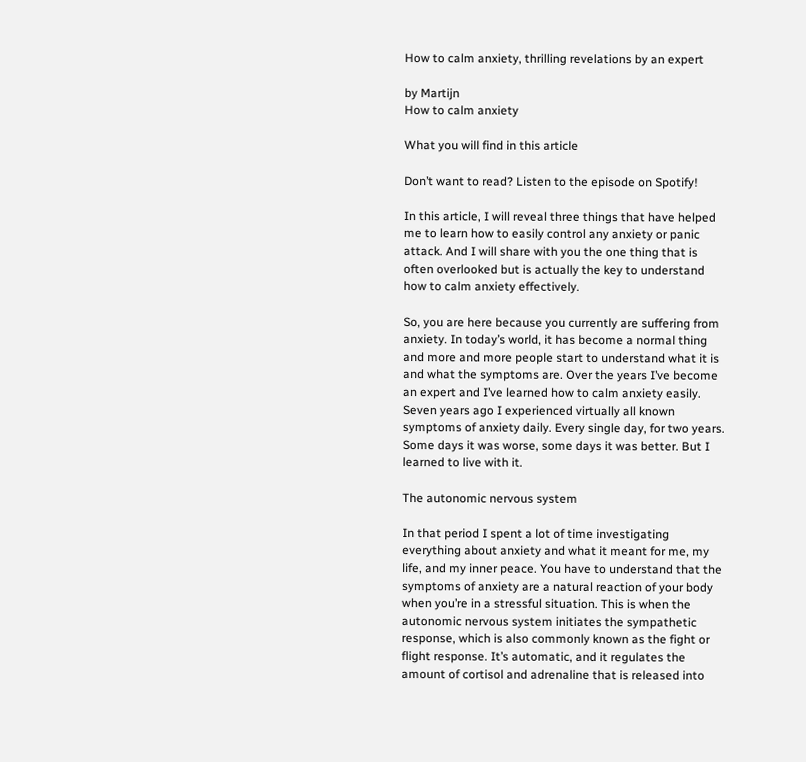How to calm anxiety, thrilling revelations by an expert

by Martijn
How to calm anxiety

What you will find in this article

Don’t want to read? Listen to the episode on Spotify!

In this article, I will reveal three things that have helped me to learn how to easily control any anxiety or panic attack. And I will share with you the one thing that is often overlooked but is actually the key to understand how to calm anxiety effectively.

So, you are here because you currently are suffering from anxiety. In today’s world, it has become a normal thing and more and more people start to understand what it is and what the symptoms are. Over the years I’ve become an expert and I’ve learned how to calm anxiety easily. Seven years ago I experienced virtually all known symptoms of anxiety daily. Every single day, for two years. Some days it was worse, some days it was better. But I learned to live with it.

The autonomic nervous system

In that period I spent a lot of time investigating everything about anxiety and what it meant for me, my life, and my inner peace. You have to understand that the symptoms of anxiety are a natural reaction of your body when you’re in a stressful situation. This is when the autonomic nervous system initiates the sympathetic response, which is also commonly known as the fight or flight response. It’s automatic, and it regulates the amount of cortisol and adrenaline that is released into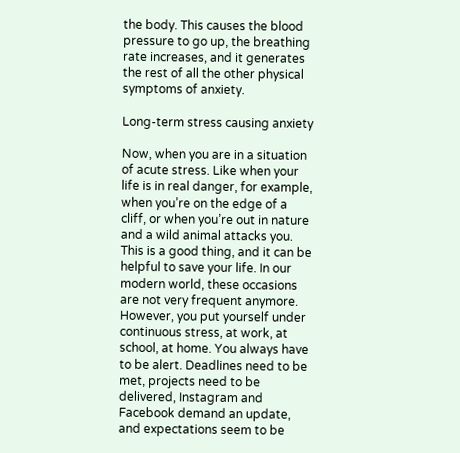the body. This causes the blood pressure to go up, the breathing rate increases, and it generates the rest of all the other physical symptoms of anxiety.

Long-term stress causing anxiety

Now, when you are in a situation of acute stress. Like when your life is in real danger, for example, when you’re on the edge of a cliff, or when you’re out in nature and a wild animal attacks you. This is a good thing, and it can be helpful to save your life. In our modern world, these occasions are not very frequent anymore. However, you put yourself under continuous stress, at work, at school, at home. You always have to be alert. Deadlines need to be met, projects need to be delivered, Instagram and Facebook demand an update, and expectations seem to be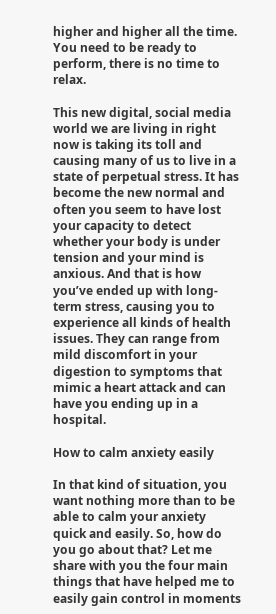higher and higher all the time. You need to be ready to perform, there is no time to relax.

This new digital, social media world we are living in right now is taking its toll and causing many of us to live in a state of perpetual stress. It has become the new normal and often you seem to have lost your capacity to detect whether your body is under tension and your mind is anxious. And that is how you’ve ended up with long-term stress, causing you to experience all kinds of health issues. They can range from mild discomfort in your digestion to symptoms that mimic a heart attack and can have you ending up in a hospital.

How to calm anxiety easily

In that kind of situation, you want nothing more than to be able to calm your anxiety quick and easily. So, how do you go about that? Let me share with you the four main things that have helped me to easily gain control in moments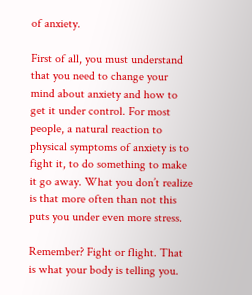of anxiety.

First of all, you must understand that you need to change your mind about anxiety and how to get it under control. For most people, a natural reaction to physical symptoms of anxiety is to fight it, to do something to make it go away. What you don’t realize is that more often than not this puts you under even more stress.

Remember? Fight or flight. That is what your body is telling you.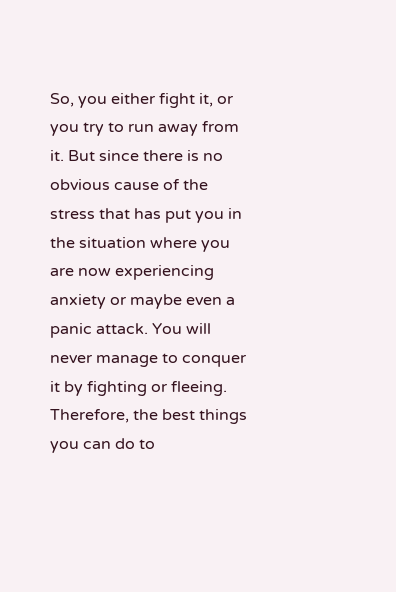So, you either fight it, or you try to run away from it. But since there is no obvious cause of the stress that has put you in the situation where you are now experiencing anxiety or maybe even a panic attack. You will never manage to conquer it by fighting or fleeing. Therefore, the best things you can do to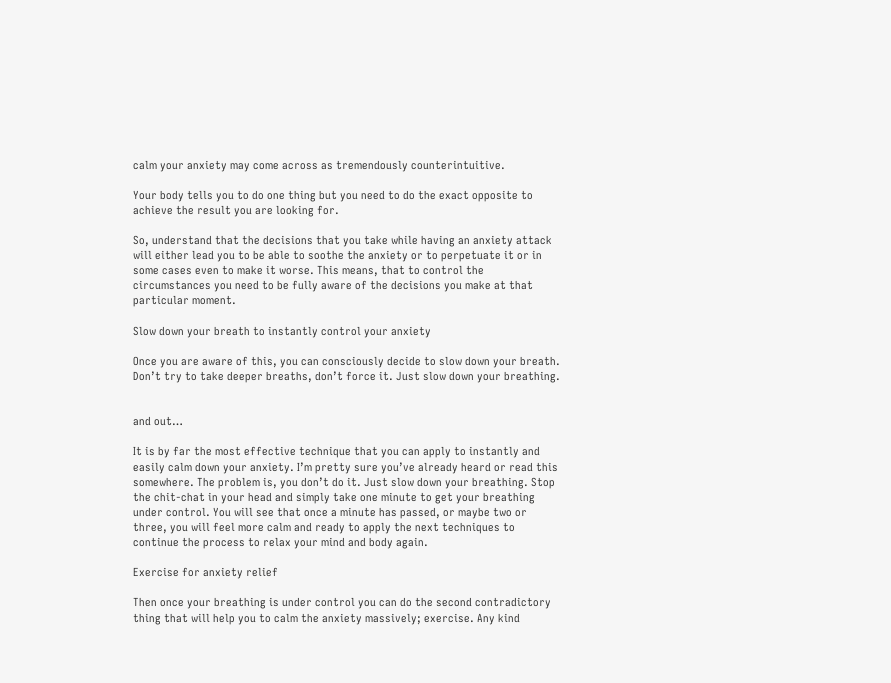calm your anxiety may come across as tremendously counterintuitive.

Your body tells you to do one thing but you need to do the exact opposite to achieve the result you are looking for.

So, understand that the decisions that you take while having an anxiety attack will either lead you to be able to soothe the anxiety or to perpetuate it or in some cases even to make it worse. This means, that to control the circumstances you need to be fully aware of the decisions you make at that particular moment.

Slow down your breath to instantly control your anxiety

Once you are aware of this, you can consciously decide to slow down your breath. Don’t try to take deeper breaths, don’t force it. Just slow down your breathing.


and out…

It is by far the most effective technique that you can apply to instantly and easily calm down your anxiety. I’m pretty sure you’ve already heard or read this somewhere. The problem is, you don’t do it. Just slow down your breathing. Stop the chit-chat in your head and simply take one minute to get your breathing under control. You will see that once a minute has passed, or maybe two or three, you will feel more calm and ready to apply the next techniques to continue the process to relax your mind and body again.

Exercise for anxiety relief

Then once your breathing is under control you can do the second contradictory thing that will help you to calm the anxiety massively; exercise. Any kind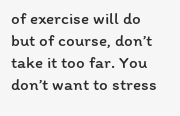of exercise will do but of course, don’t take it too far. You don’t want to stress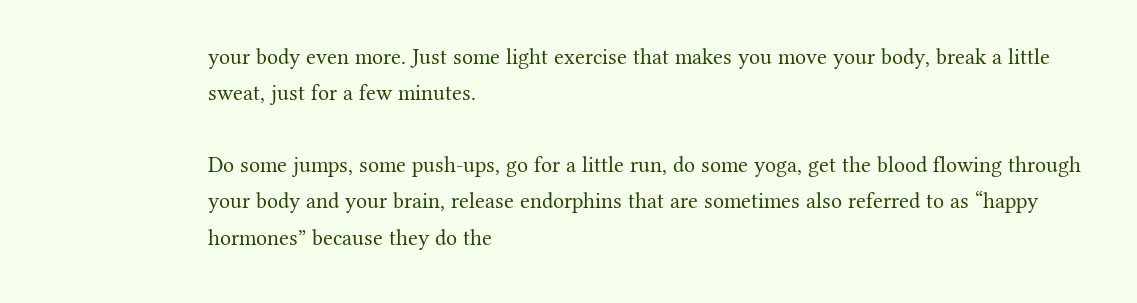your body even more. Just some light exercise that makes you move your body, break a little sweat, just for a few minutes.

Do some jumps, some push-ups, go for a little run, do some yoga, get the blood flowing through your body and your brain, release endorphins that are sometimes also referred to as “happy hormones” because they do the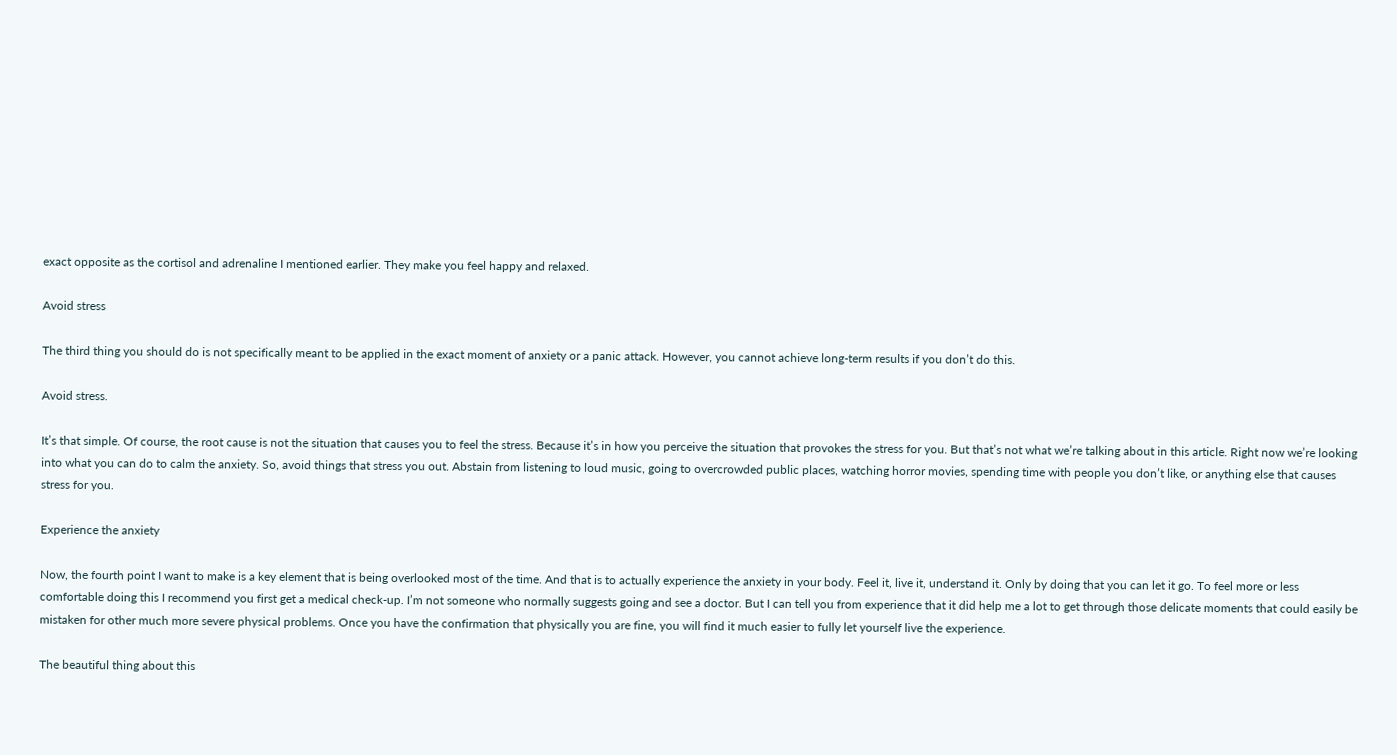exact opposite as the cortisol and adrenaline I mentioned earlier. They make you feel happy and relaxed.

Avoid stress

The third thing you should do is not specifically meant to be applied in the exact moment of anxiety or a panic attack. However, you cannot achieve long-term results if you don’t do this.

Avoid stress.

It’s that simple. Of course, the root cause is not the situation that causes you to feel the stress. Because it’s in how you perceive the situation that provokes the stress for you. But that’s not what we’re talking about in this article. Right now we’re looking into what you can do to calm the anxiety. So, avoid things that stress you out. Abstain from listening to loud music, going to overcrowded public places, watching horror movies, spending time with people you don’t like, or anything else that causes stress for you.

Experience the anxiety

Now, the fourth point I want to make is a key element that is being overlooked most of the time. And that is to actually experience the anxiety in your body. Feel it, live it, understand it. Only by doing that you can let it go. To feel more or less comfortable doing this I recommend you first get a medical check-up. I’m not someone who normally suggests going and see a doctor. But I can tell you from experience that it did help me a lot to get through those delicate moments that could easily be mistaken for other much more severe physical problems. Once you have the confirmation that physically you are fine, you will find it much easier to fully let yourself live the experience.

The beautiful thing about this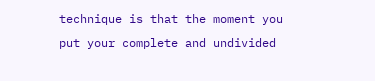technique is that the moment you put your complete and undivided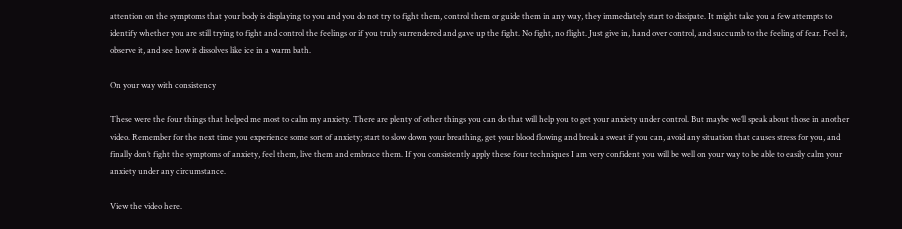attention on the symptoms that your body is displaying to you and you do not try to fight them, control them or guide them in any way, they immediately start to dissipate. It might take you a few attempts to identify whether you are still trying to fight and control the feelings or if you truly surrendered and gave up the fight. No fight, no flight. Just give in, hand over control, and succumb to the feeling of fear. Feel it, observe it, and see how it dissolves like ice in a warm bath.

On your way with consistency

These were the four things that helped me most to calm my anxiety. There are plenty of other things you can do that will help you to get your anxiety under control. But maybe we’ll speak about those in another video. Remember for the next time you experience some sort of anxiety; start to slow down your breathing, get your blood flowing and break a sweat if you can, avoid any situation that causes stress for you, and finally don’t fight the symptoms of anxiety, feel them, live them and embrace them. If you consistently apply these four techniques I am very confident you will be well on your way to be able to easily calm your anxiety under any circumstance.

View the video here.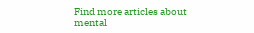Find more articles about mental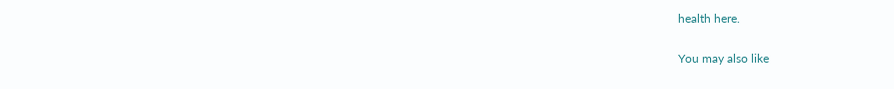health here.

You may also like